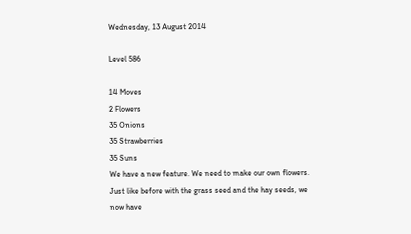Wednesday, 13 August 2014

Level 586

14 Moves
2 Flowers
35 Onions
35 Strawberries
35 Suns
We have a new feature. We need to make our own flowers. Just like before with the grass seed and the hay seeds, we now have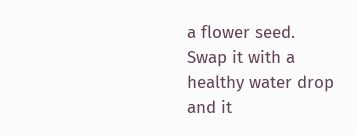a flower seed. Swap it with a healthy water drop and it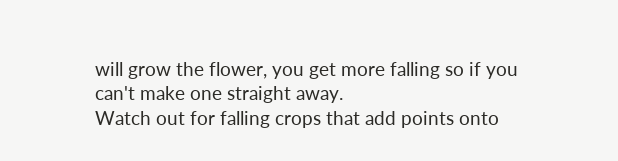will grow the flower, you get more falling so if you can't make one straight away.
Watch out for falling crops that add points onto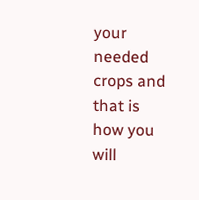your needed crops and that is how you will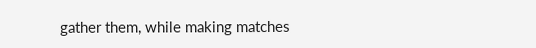gather them, while making matches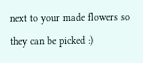next to your made flowers so they can be picked :)